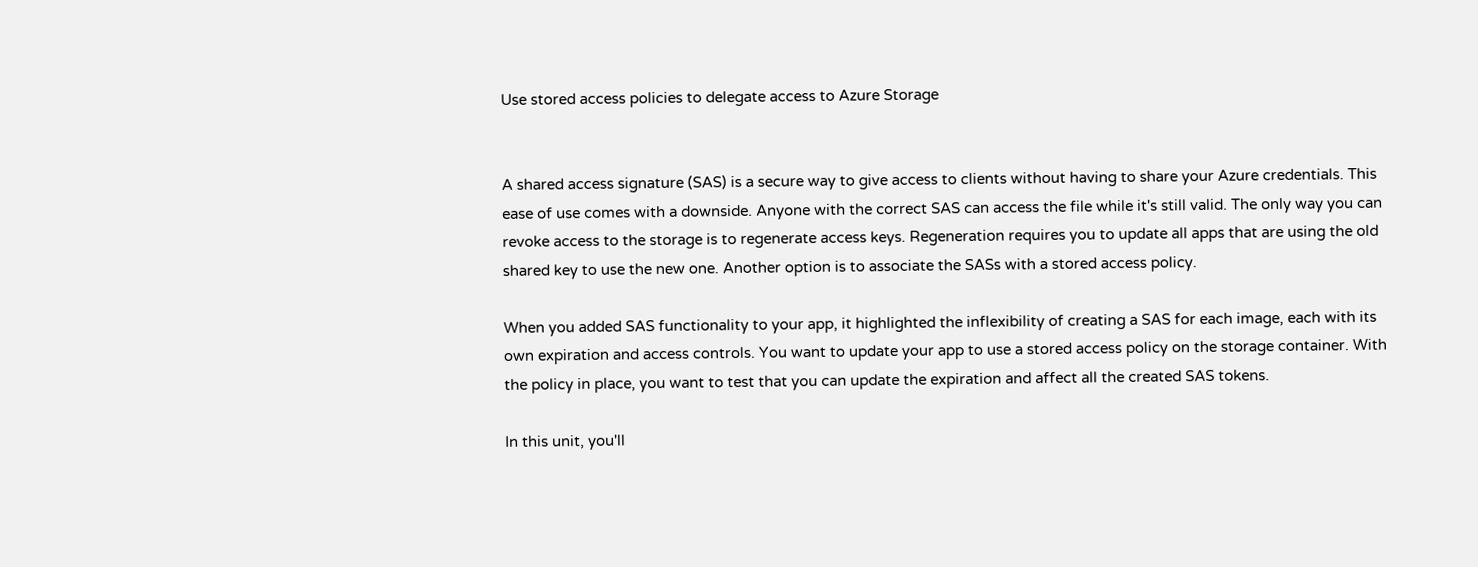Use stored access policies to delegate access to Azure Storage


A shared access signature (SAS) is a secure way to give access to clients without having to share your Azure credentials. This ease of use comes with a downside. Anyone with the correct SAS can access the file while it's still valid. The only way you can revoke access to the storage is to regenerate access keys. Regeneration requires you to update all apps that are using the old shared key to use the new one. Another option is to associate the SASs with a stored access policy.

When you added SAS functionality to your app, it highlighted the inflexibility of creating a SAS for each image, each with its own expiration and access controls. You want to update your app to use a stored access policy on the storage container. With the policy in place, you want to test that you can update the expiration and affect all the created SAS tokens.

In this unit, you'll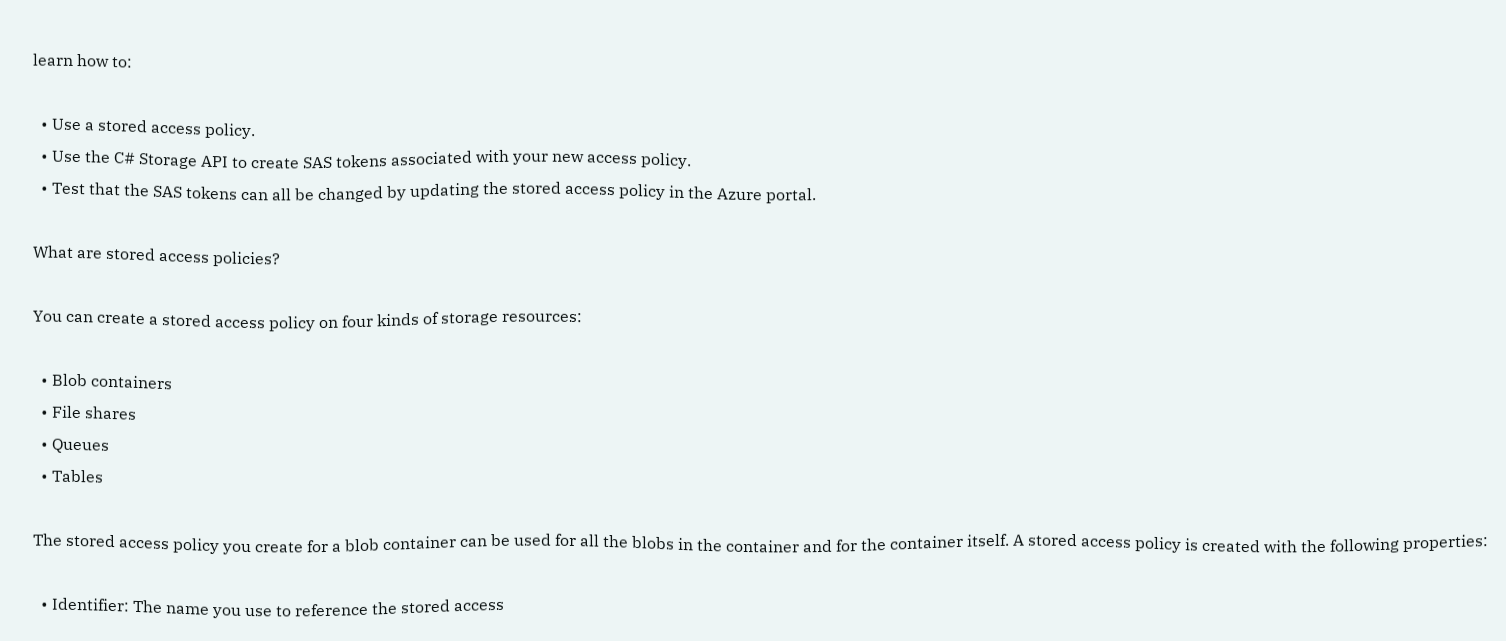learn how to:

  • Use a stored access policy.
  • Use the C# Storage API to create SAS tokens associated with your new access policy.
  • Test that the SAS tokens can all be changed by updating the stored access policy in the Azure portal.

What are stored access policies?

You can create a stored access policy on four kinds of storage resources:

  • Blob containers
  • File shares
  • Queues
  • Tables

The stored access policy you create for a blob container can be used for all the blobs in the container and for the container itself. A stored access policy is created with the following properties:

  • Identifier: The name you use to reference the stored access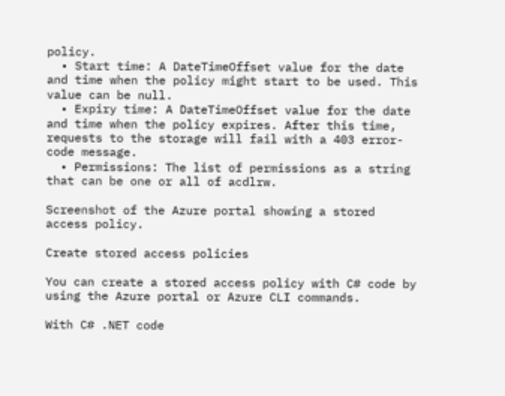policy.
  • Start time: A DateTimeOffset value for the date and time when the policy might start to be used. This value can be null.
  • Expiry time: A DateTimeOffset value for the date and time when the policy expires. After this time, requests to the storage will fail with a 403 error-code message.
  • Permissions: The list of permissions as a string that can be one or all of acdlrw.

Screenshot of the Azure portal showing a stored access policy.

Create stored access policies

You can create a stored access policy with C# code by using the Azure portal or Azure CLI commands.

With C# .NET code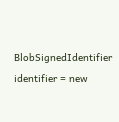BlobSignedIdentifier identifier = new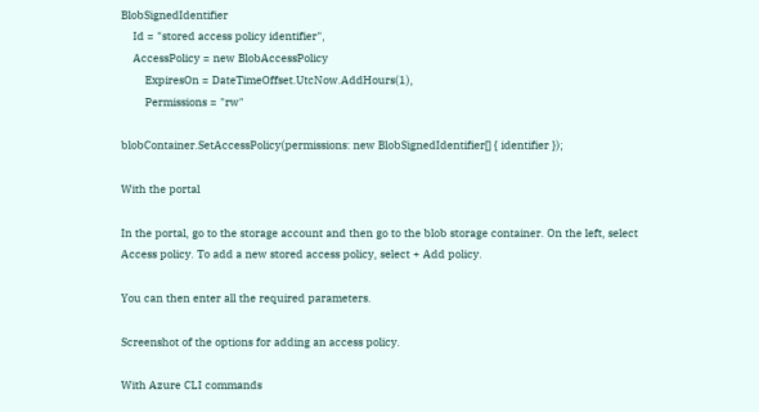BlobSignedIdentifier
    Id = "stored access policy identifier",
    AccessPolicy = new BlobAccessPolicy
        ExpiresOn = DateTimeOffset.UtcNow.AddHours(1),
        Permissions = "rw"

blobContainer.SetAccessPolicy(permissions: new BlobSignedIdentifier[] { identifier });

With the portal

In the portal, go to the storage account and then go to the blob storage container. On the left, select Access policy. To add a new stored access policy, select + Add policy.

You can then enter all the required parameters.

Screenshot of the options for adding an access policy.

With Azure CLI commands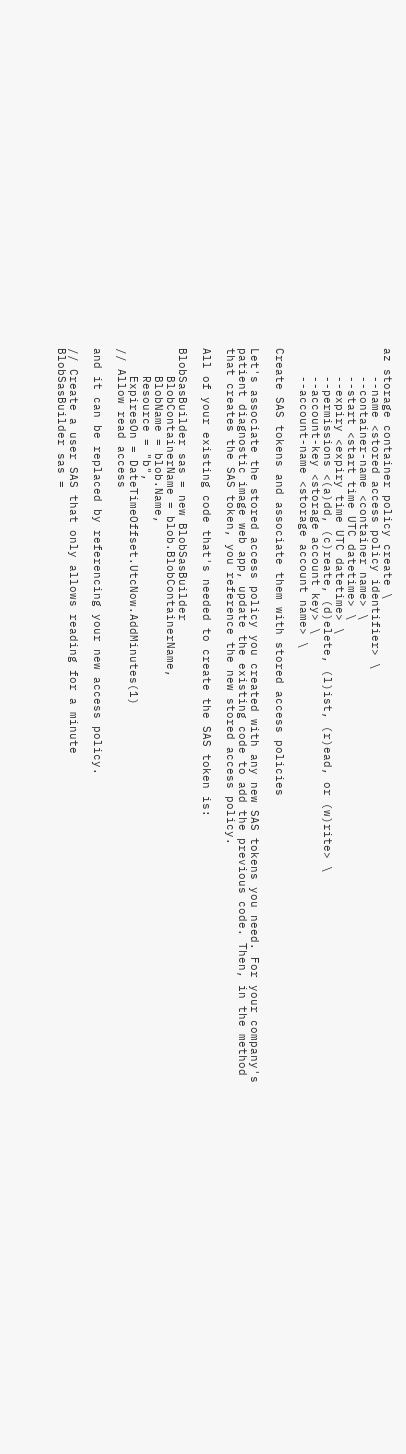az storage container policy create \
    --name <stored access policy identifier> \
    --container-name <container name> \
    --start <start time UTC datetime> \
    --expiry <expiry time UTC datetime> \
    --permissions <(a)dd, (c)reate, (d)elete, (l)ist, (r)ead, or (w)rite> \
    --account-key <storage account key> \
    --account-name <storage account name> \

Create SAS tokens and associate them with stored access policies

Let's associate the stored access policy you created with any new SAS tokens you need. For your company's patient diagnostic image web app, update the existing code to add the previous code. Then, in the method that creates the SAS token, you reference the new stored access policy.

All of your existing code that's needed to create the SAS token is:

BlobSasBuilder sas = new BlobSasBuilder
    BlobContainerName = blob.BlobContainerName,
    BlobName = blob.Name,
    Resource = "b",
    ExpiresOn = DateTimeOffset.UtcNow.AddMinutes(1)
// Allow read access

and it can be replaced by referencing your new access policy.

// Create a user SAS that only allows reading for a minute
BlobSasBuilder sas =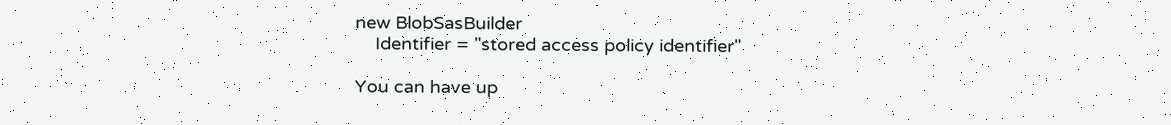new BlobSasBuilder
    Identifier = "stored access policy identifier"

You can have up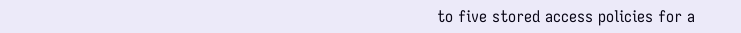to five stored access policies for a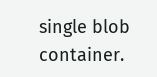single blob container.